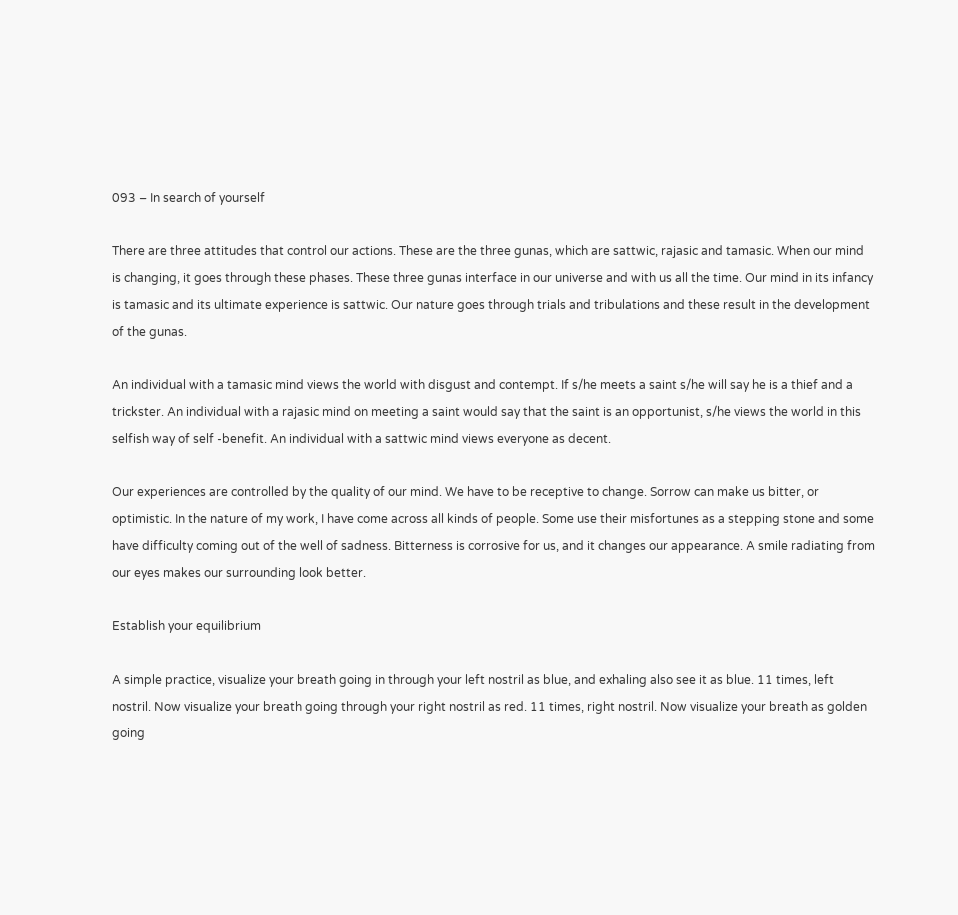093 – In search of yourself

There are three attitudes that control our actions. These are the three gunas, which are sattwic, rajasic and tamasic. When our mind is changing, it goes through these phases. These three gunas interface in our universe and with us all the time. Our mind in its infancy is tamasic and its ultimate experience is sattwic. Our nature goes through trials and tribulations and these result in the development of the gunas.

An individual with a tamasic mind views the world with disgust and contempt. If s/he meets a saint s/he will say he is a thief and a trickster. An individual with a rajasic mind on meeting a saint would say that the saint is an opportunist, s/he views the world in this selfish way of self -benefit. An individual with a sattwic mind views everyone as decent.

Our experiences are controlled by the quality of our mind. We have to be receptive to change. Sorrow can make us bitter, or optimistic. In the nature of my work, I have come across all kinds of people. Some use their misfortunes as a stepping stone and some have difficulty coming out of the well of sadness. Bitterness is corrosive for us, and it changes our appearance. A smile radiating from our eyes makes our surrounding look better.

Establish your equilibrium

A simple practice, visualize your breath going in through your left nostril as blue, and exhaling also see it as blue. 11 times, left nostril. Now visualize your breath going through your right nostril as red. 11 times, right nostril. Now visualize your breath as golden going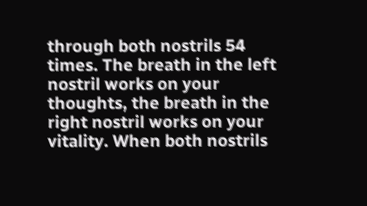through both nostrils 54 times. The breath in the left nostril works on your thoughts, the breath in the right nostril works on your vitality. When both nostrils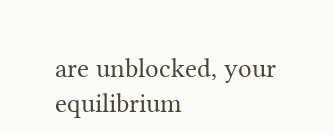are unblocked, your equilibrium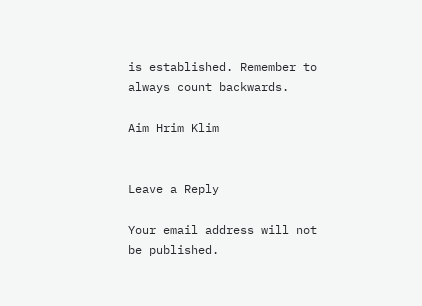is established. Remember to always count backwards.

Aim Hrim Klim


Leave a Reply

Your email address will not be published.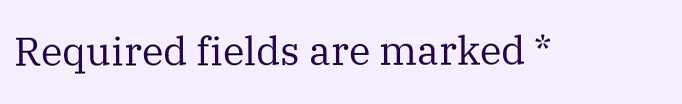Required fields are marked *